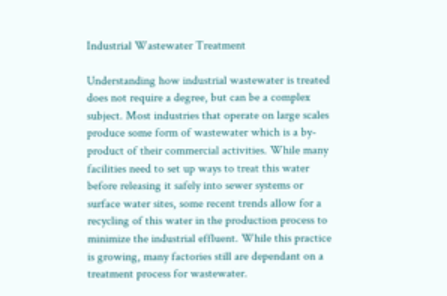Industrial Wastewater Treatment

Understanding how industrial wastewater is treated does not require a degree, but can be a complex subject. Most industries that operate on large scales produce some form of wastewater which is a by-product of their commercial activities. While many facilities need to set up ways to treat this water before releasing it safely into sewer systems or surface water sites, some recent trends allow for a recycling of this water in the production process to minimize the industrial effluent. While this practice is growing, many factories still are dependant on a treatment process for wastewater.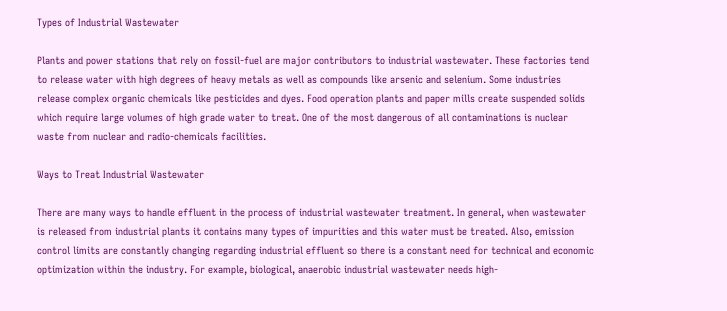Types of Industrial Wastewater

Plants and power stations that rely on fossil-fuel are major contributors to industrial wastewater. These factories tend to release water with high degrees of heavy metals as well as compounds like arsenic and selenium. Some industries release complex organic chemicals like pesticides and dyes. Food operation plants and paper mills create suspended solids which require large volumes of high grade water to treat. One of the most dangerous of all contaminations is nuclear waste from nuclear and radio-chemicals facilities.

Ways to Treat Industrial Wastewater

There are many ways to handle effluent in the process of industrial wastewater treatment. In general, when wastewater is released from industrial plants it contains many types of impurities and this water must be treated. Also, emission control limits are constantly changing regarding industrial effluent so there is a constant need for technical and economic optimization within the industry. For example, biological, anaerobic industrial wastewater needs high-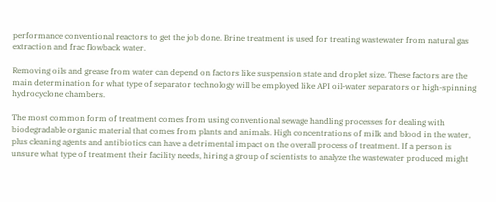performance conventional reactors to get the job done. Brine treatment is used for treating wastewater from natural gas extraction and frac flowback water.

Removing oils and grease from water can depend on factors like suspension state and droplet size. These factors are the main determination for what type of separator technology will be employed like API oil-water separators or high-spinning hydrocyclone chambers.

The most common form of treatment comes from using conventional sewage handling processes for dealing with biodegradable organic material that comes from plants and animals. High concentrations of milk and blood in the water, plus cleaning agents and antibiotics can have a detrimental impact on the overall process of treatment. If a person is unsure what type of treatment their facility needs, hiring a group of scientists to analyze the wastewater produced might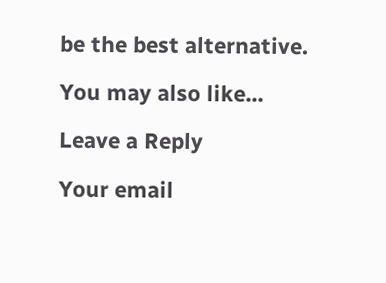be the best alternative.

You may also like...

Leave a Reply

Your email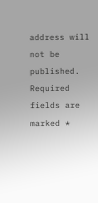address will not be published. Required fields are marked *